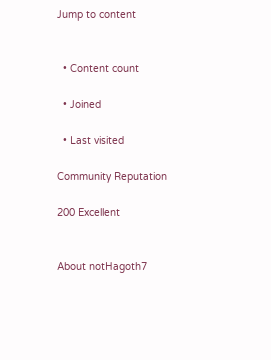Jump to content


  • Content count

  • Joined

  • Last visited

Community Reputation

200 Excellent


About notHagoth7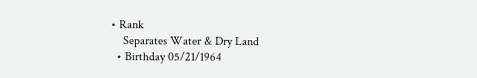• Rank
    Separates Water & Dry Land
  • Birthday 05/21/1964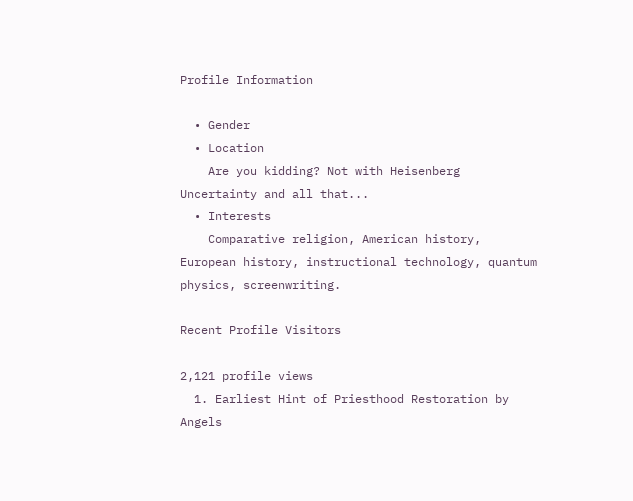Profile Information

  • Gender
  • Location
    Are you kidding? Not with Heisenberg Uncertainty and all that...
  • Interests
    Comparative religion, American history, European history, instructional technology, quantum physics, screenwriting.

Recent Profile Visitors

2,121 profile views
  1. Earliest Hint of Priesthood Restoration by Angels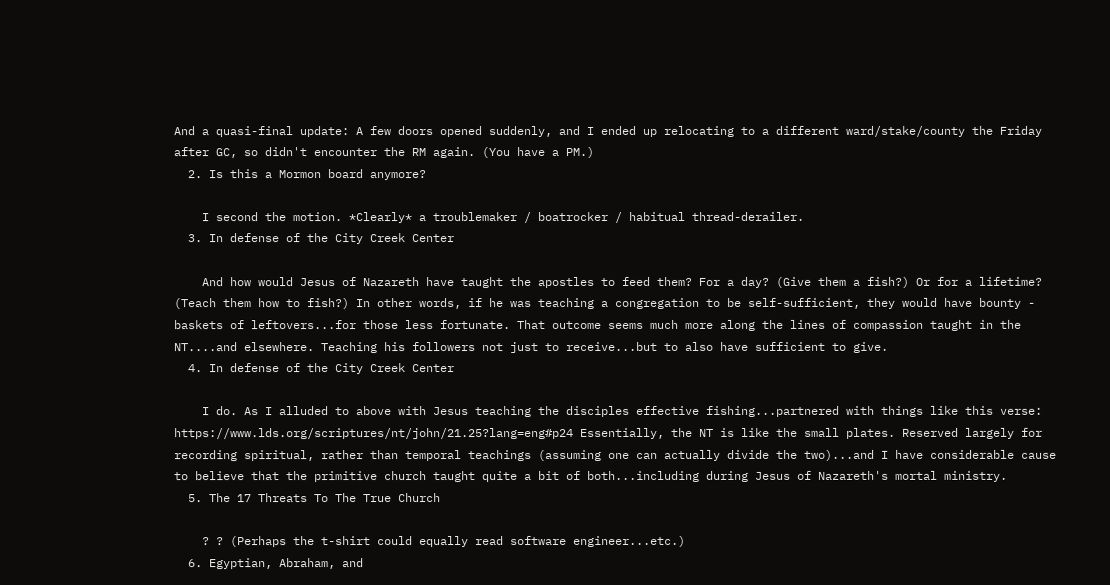And a quasi-final update: A few doors opened suddenly, and I ended up relocating to a different ward/stake/county the Friday after GC, so didn't encounter the RM again. (You have a PM.)
  2. Is this a Mormon board anymore?

    I second the motion. *Clearly* a troublemaker / boatrocker / habitual thread-derailer.
  3. In defense of the City Creek Center

    And how would Jesus of Nazareth have taught the apostles to feed them? For a day? (Give them a fish?) Or for a lifetime? (Teach them how to fish?) In other words, if he was teaching a congregation to be self-sufficient, they would have bounty - baskets of leftovers...for those less fortunate. That outcome seems much more along the lines of compassion taught in the NT....and elsewhere. Teaching his followers not just to receive...but to also have sufficient to give.
  4. In defense of the City Creek Center

    I do. As I alluded to above with Jesus teaching the disciples effective fishing...partnered with things like this verse: https://www.lds.org/scriptures/nt/john/21.25?lang=eng#p24 Essentially, the NT is like the small plates. Reserved largely for recording spiritual, rather than temporal teachings (assuming one can actually divide the two)...and I have considerable cause to believe that the primitive church taught quite a bit of both...including during Jesus of Nazareth's mortal ministry.
  5. The 17 Threats To The True Church

    ? ? (Perhaps the t-shirt could equally read software engineer...etc.)
  6. Egyptian, Abraham, and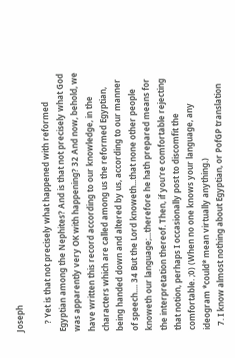Joseph

    ? Yet is that not precisely what happened with reformed Egyptian among the Nephites? And is that not precisely what God was apparently very OK with happening? 32 And now, behold, we have written this record according to our knowledge, in the characters which are called among us the reformed Egyptian, being handed down and altered by us, according to our manner of speech.... 34 But the Lord knoweth...that none other people knoweth our language;...therefore he hath prepared means for the interpretation thereof. Then, if you're comfortable rejecting that notion, perhaps I occasionally post to discomfit the comfortable. ;0) (When no one knows your language, any ideogram *could* mean virtually anything.)
  7. I know almost nothing about Egyptian, or PofGP translation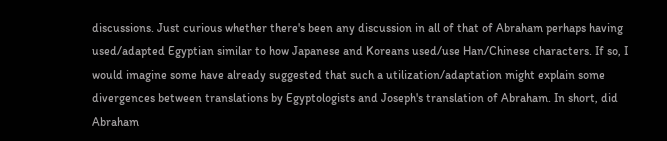discussions. Just curious whether there's been any discussion in all of that of Abraham perhaps having used/adapted Egyptian similar to how Japanese and Koreans used/use Han/Chinese characters. If so, I would imagine some have already suggested that such a utilization/adaptation might explain some divergences between translations by Egyptologists and Joseph's translation of Abraham. In short, did Abraham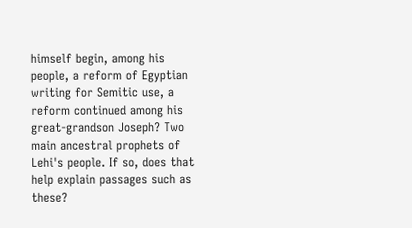himself begin, among his people, a reform of Egyptian writing for Semitic use, a reform continued among his great-grandson Joseph? Two main ancestral prophets of Lehi's people. If so, does that help explain passages such as these?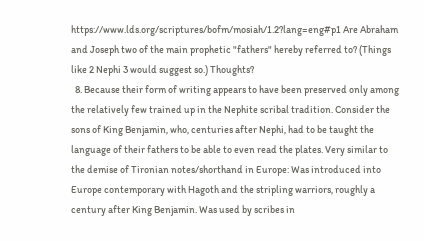https://www.lds.org/scriptures/bofm/mosiah/1.2?lang=eng#p1 Are Abraham and Joseph two of the main prophetic "fathers" hereby referred to? (Things like 2 Nephi 3 would suggest so.) Thoughts?
  8. Because their form of writing appears to have been preserved only among the relatively few trained up in the Nephite scribal tradition. Consider the sons of King Benjamin, who, centuries after Nephi, had to be taught the language of their fathers to be able to even read the plates. Very similar to the demise of Tironian notes/shorthand in Europe: Was introduced into Europe contemporary with Hagoth and the stripling warriors, roughly a century after King Benjamin. Was used by scribes in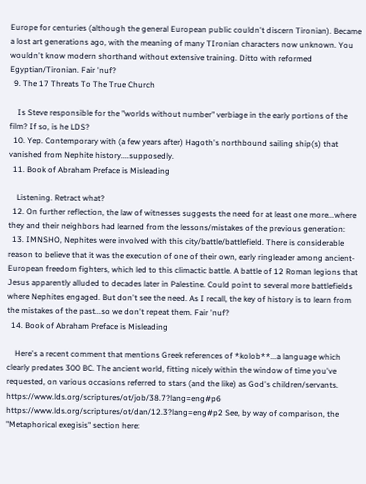Europe for centuries (although the general European public couldn't discern Tironian). Became a lost art generations ago, with the meaning of many TIronian characters now unknown. You wouldn't know modern shorthand without extensive training. Ditto with reformed Egyptian/Tironian. Fair 'nuf?
  9. The 17 Threats To The True Church

    Is Steve responsible for the "worlds without number" verbiage in the early portions of the film? If so, is he LDS?
  10. Yep. Contemporary with (a few years after) Hagoth's northbound sailing ship(s) that vanished from Nephite history....supposedly.
  11. Book of Abraham Preface is Misleading

    Listening. Retract what?
  12. On further reflection, the law of witnesses suggests the need for at least one more...where they and their neighbors had learned from the lessons/mistakes of the previous generation:
  13. IMNSHO, Nephites were involved with this city/battle/battlefield. There is considerable reason to believe that it was the execution of one of their own, early ringleader among ancient-European freedom fighters, which led to this climactic battle. A battle of 12 Roman legions that Jesus apparently alluded to decades later in Palestine. Could point to several more battlefields where Nephites engaged. But don't see the need. As I recall, the key of history is to learn from the mistakes of the past...so we don't repeat them. Fair 'nuf?
  14. Book of Abraham Preface is Misleading

    Here's a recent comment that mentions Greek references of *kolob**...a language which clearly predates 300 BC. The ancient world, fitting nicely within the window of time you've requested, on various occasions referred to stars (and the like) as God's children/servants. https://www.lds.org/scriptures/ot/job/38.7?lang=eng#p6 https://www.lds.org/scriptures/ot/dan/12.3?lang=eng#p2 See, by way of comparison, the "Metaphorical exegisis" section here: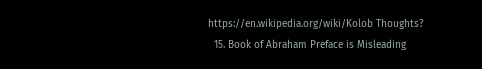https://en.wikipedia.org/wiki/Kolob Thoughts?
  15. Book of Abraham Preface is Misleading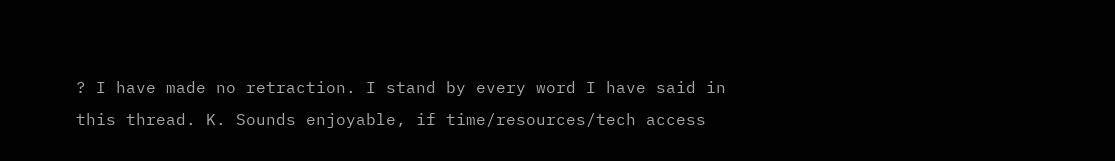? I have made no retraction. I stand by every word I have said in this thread. K. Sounds enjoyable, if time/resources/tech access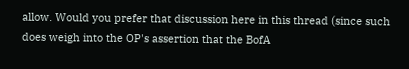allow. Would you prefer that discussion here in this thread (since such does weigh into the OP's assertion that the BofA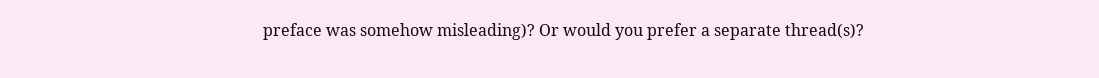preface was somehow misleading)? Or would you prefer a separate thread(s)?